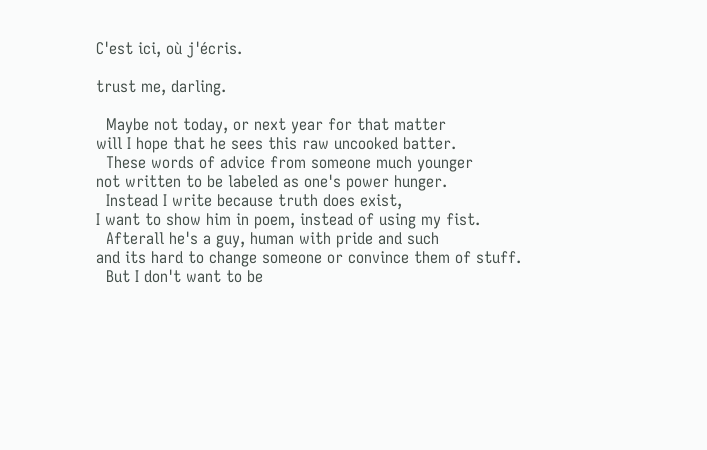C'est ici, où j'écris.

trust me, darling.

  Maybe not today, or next year for that matter
will I hope that he sees this raw uncooked batter.
  These words of advice from someone much younger
not written to be labeled as one's power hunger.
  Instead I write because truth does exist,
I want to show him in poem, instead of using my fist.
  Afterall he's a guy, human with pride and such
and its hard to change someone or convince them of stuff.
  But I don't want to be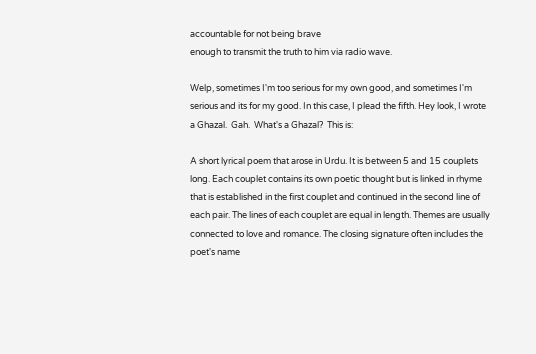accountable for not being brave
enough to transmit the truth to him via radio wave.

Welp, sometimes I'm too serious for my own good, and sometimes I'm serious and its for my good. In this case, I plead the fifth. Hey look, I wrote a Ghazal.  Gah.  What's a Ghazal?  This is:

A short lyrical poem that arose in Urdu. It is between 5 and 15 couplets long. Each couplet contains its own poetic thought but is linked in rhyme that is established in the first couplet and continued in the second line of each pair. The lines of each couplet are equal in length. Themes are usually connected to love and romance. The closing signature often includes the poet's name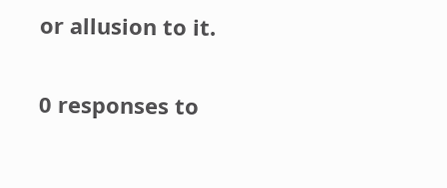or allusion to it.

0 responses to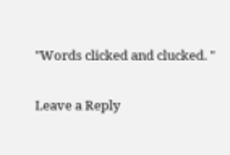"Words clicked and clucked. "

Leave a Reply